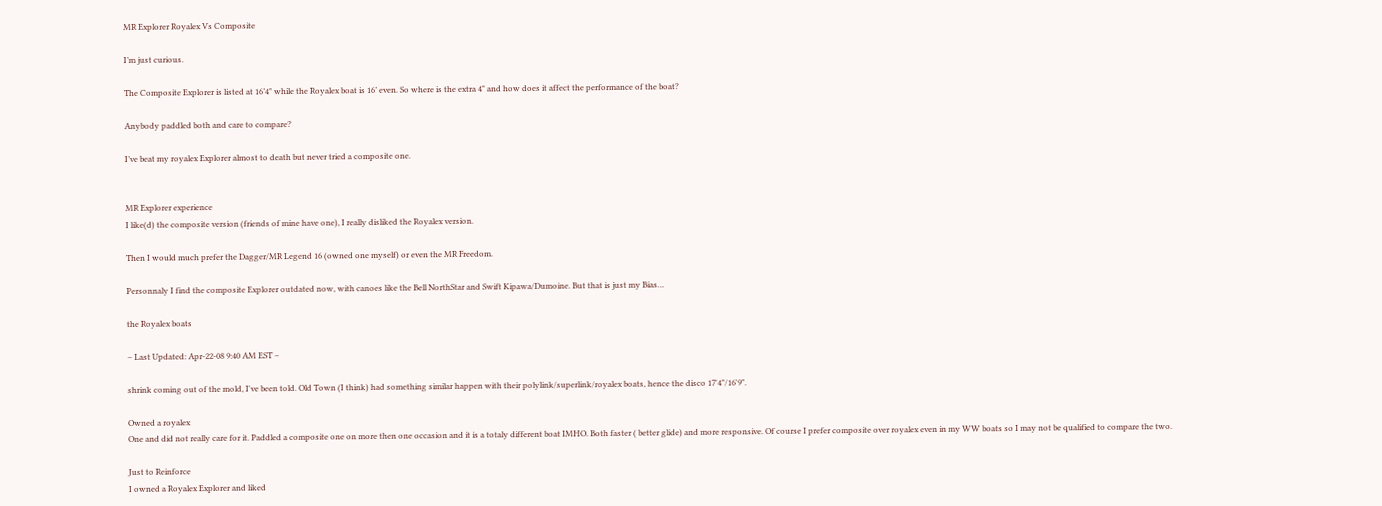MR Explorer Royalex Vs Composite

I’m just curious.

The Composite Explorer is listed at 16’4" while the Royalex boat is 16’ even. So where is the extra 4" and how does it affect the performance of the boat?

Anybody paddled both and care to compare?

I’ve beat my royalex Explorer almost to death but never tried a composite one.


MR Explorer experience
I like(d) the composite version (friends of mine have one), I really disliked the Royalex version.

Then I would much prefer the Dagger/MR Legend 16 (owned one myself) or even the MR Freedom.

Personnaly I find the composite Explorer outdated now, with canoes like the Bell NorthStar and Swift Kipawa/Dumoine. But that is just my Bias…

the Royalex boats

– Last Updated: Apr-22-08 9:40 AM EST –

shrink coming out of the mold, I've been told. Old Town (I think) had something similar happen with their polylink/superlink/royalex boats, hence the disco 17'4"/16'9".

Owned a royalex
One and did not really care for it. Paddled a composite one on more then one occasion and it is a totaly different boat IMHO. Both faster ( better glide) and more responsive. Of course I prefer composite over royalex even in my WW boats so I may not be qualified to compare the two.

Just to Reinforce
I owned a Royalex Explorer and liked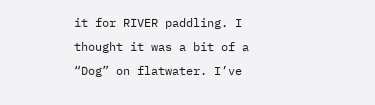it for RIVER paddling. I thought it was a bit of a “Dog” on flatwater. I’ve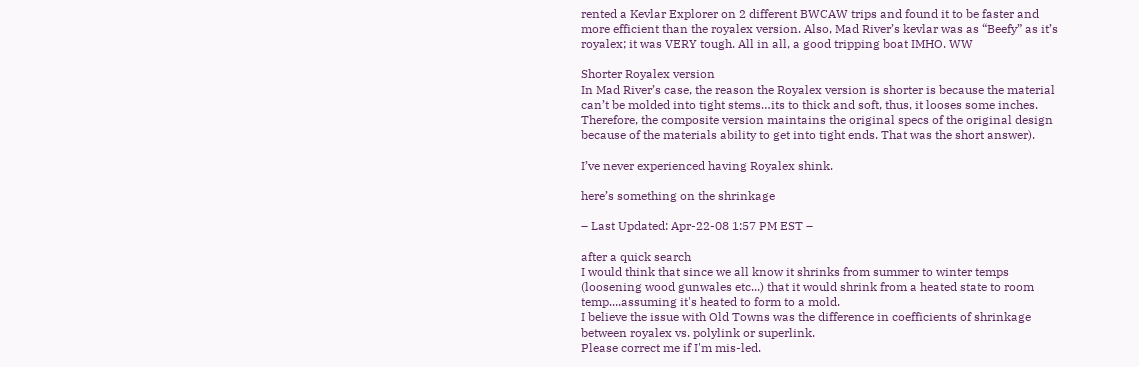rented a Kevlar Explorer on 2 different BWCAW trips and found it to be faster and more efficient than the royalex version. Also, Mad River’s kevlar was as “Beefy” as it’s royalex; it was VERY tough. All in all, a good tripping boat IMHO. WW

Shorter Royalex version
In Mad River’s case, the reason the Royalex version is shorter is because the material can’t be molded into tight stems…its to thick and soft, thus, it looses some inches. Therefore, the composite version maintains the original specs of the original design because of the materials ability to get into tight ends. That was the short answer).

I’ve never experienced having Royalex shink.

here’s something on the shrinkage

– Last Updated: Apr-22-08 1:57 PM EST –

after a quick search
I would think that since we all know it shrinks from summer to winter temps (loosening wood gunwales etc...) that it would shrink from a heated state to room temp....assuming it's heated to form to a mold.
I believe the issue with Old Towns was the difference in coefficients of shrinkage between royalex vs. polylink or superlink.
Please correct me if I'm mis-led.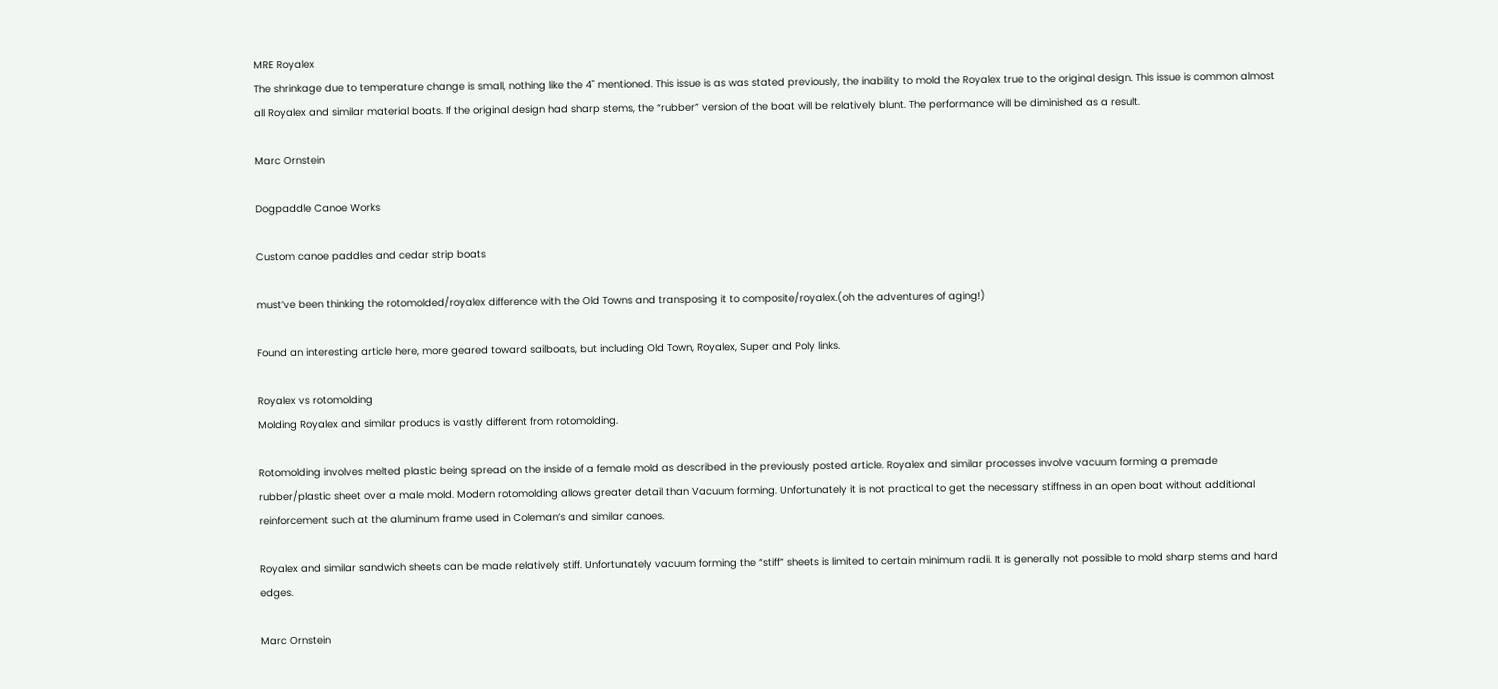MRE Royalex
The shrinkage due to temperature change is small, nothing like the 4" mentioned. This issue is as was stated previously, the inability to mold the Royalex true to the original design. This issue is common almost all Royalex and similar material boats. If the original design had sharp stems, the “rubber” version of the boat will be relatively blunt. The performance will be diminished as a result.

Marc Ornstein

Dogpaddle Canoe Works

Custom canoe paddles and cedar strip boats

must’ve been thinking the rotomolded/royalex difference with the Old Towns and transposing it to composite/royalex.(oh the adventures of aging!)

Found an interesting article here, more geared toward sailboats, but including Old Town, Royalex, Super and Poly links.

Royalex vs rotomolding
Molding Royalex and similar producs is vastly different from rotomolding.

Rotomolding involves melted plastic being spread on the inside of a female mold as described in the previously posted article. Royalex and similar processes involve vacuum forming a premade rubber/plastic sheet over a male mold. Modern rotomolding allows greater detail than Vacuum forming. Unfortunately it is not practical to get the necessary stiffness in an open boat without additional reinforcement such at the aluminum frame used in Coleman’s and similar canoes.

Royalex and similar sandwich sheets can be made relatively stiff. Unfortunately vacuum forming the “stiff” sheets is limited to certain minimum radii. It is generally not possible to mold sharp stems and hard edges.

Marc Ornstein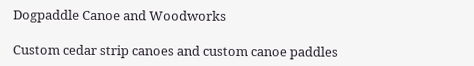Dogpaddle Canoe and Woodworks

Custom cedar strip canoes and custom canoe paddles